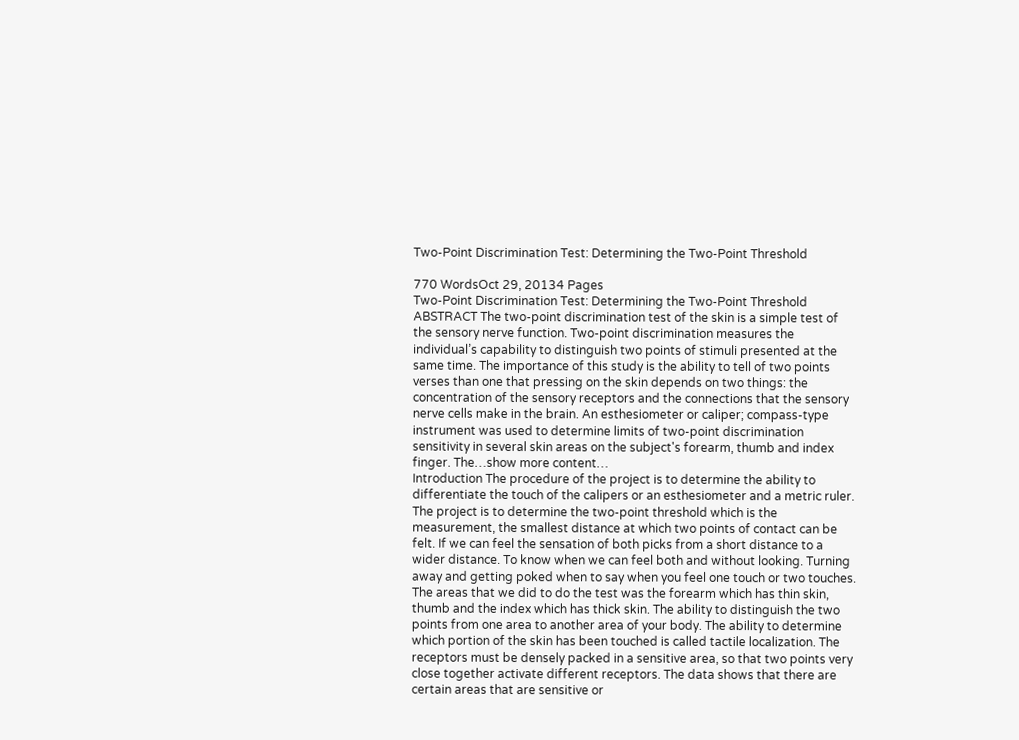Two-Point Discrimination Test: Determining the Two-Point Threshold

770 WordsOct 29, 20134 Pages
Two-Point Discrimination Test: Determining the Two-Point Threshold ABSTRACT The two-point discrimination test of the skin is a simple test of the sensory nerve function. Two-point discrimination measures the individual’s capability to distinguish two points of stimuli presented at the same time. The importance of this study is the ability to tell of two points verses than one that pressing on the skin depends on two things: the concentration of the sensory receptors and the connections that the sensory nerve cells make in the brain. An esthesiometer or caliper; compass-type instrument was used to determine limits of two-point discrimination sensitivity in several skin areas on the subject's forearm, thumb and index finger. The…show more content…
Introduction The procedure of the project is to determine the ability to differentiate the touch of the calipers or an esthesiometer and a metric ruler. The project is to determine the two-point threshold which is the measurement, the smallest distance at which two points of contact can be felt. If we can feel the sensation of both picks from a short distance to a wider distance. To know when we can feel both and without looking. Turning away and getting poked when to say when you feel one touch or two touches. The areas that we did to do the test was the forearm which has thin skin, thumb and the index which has thick skin. The ability to distinguish the two points from one area to another area of your body. The ability to determine which portion of the skin has been touched is called tactile localization. The receptors must be densely packed in a sensitive area, so that two points very close together activate different receptors. The data shows that there are certain areas that are sensitive or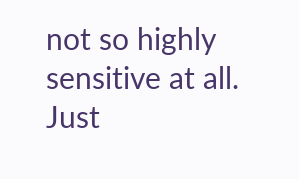not so highly sensitive at all. Just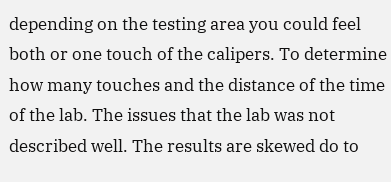depending on the testing area you could feel both or one touch of the calipers. To determine how many touches and the distance of the time of the lab. The issues that the lab was not described well. The results are skewed do to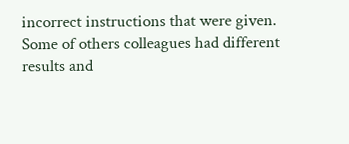incorrect instructions that were given. Some of others colleagues had different results and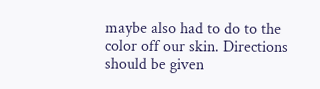maybe also had to do to the color off our skin. Directions should be given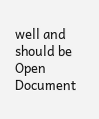well and should be
Open Document